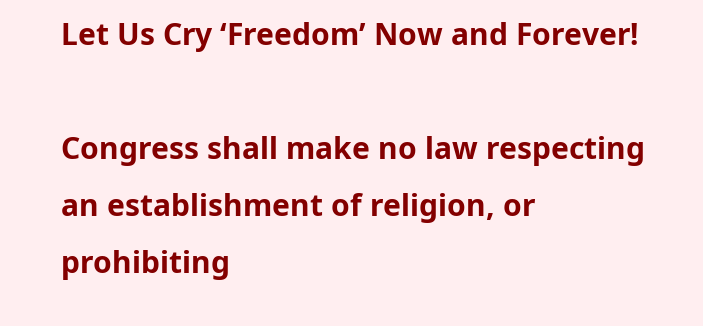Let Us Cry ‘Freedom’ Now and Forever!

Congress shall make no law respecting an establishment of religion, or prohibiting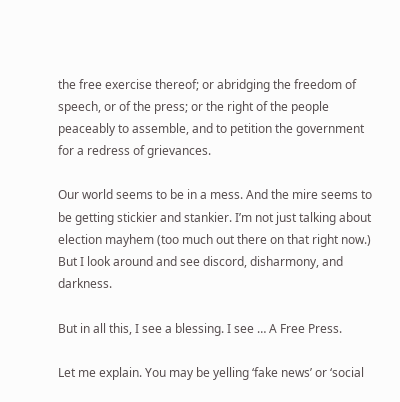the free exercise thereof; or abridging the freedom of speech, or of the press; or the right of the people peaceably to assemble, and to petition the government for a redress of grievances.

Our world seems to be in a mess. And the mire seems to be getting stickier and stankier. I’m not just talking about election mayhem (too much out there on that right now.) But I look around and see discord, disharmony, and darkness.

But in all this, I see a blessing. I see … A Free Press.

Let me explain. You may be yelling ‘fake news’ or ‘social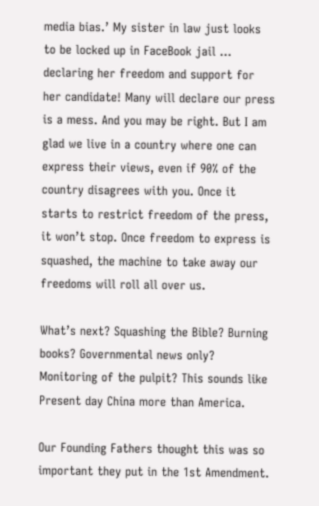media bias.’ My sister in law just looks to be locked up in FaceBook jail … declaring her freedom and support for her candidate! Many will declare our press is a mess. And you may be right. But I am glad we live in a country where one can express their views, even if 90% of the country disagrees with you. Once it starts to restrict freedom of the press, it won’t stop. Once freedom to express is squashed, the machine to take away our freedoms will roll all over us.

What’s next? Squashing the Bible? Burning books? Governmental news only? Monitoring of the pulpit? This sounds like Present day China more than America.

Our Founding Fathers thought this was so important they put in the 1st Amendment.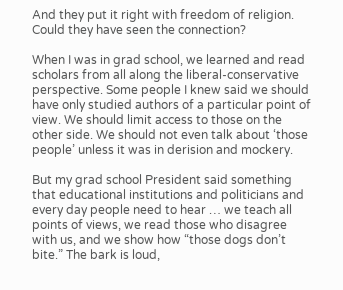And they put it right with freedom of religion. Could they have seen the connection?

When I was in grad school, we learned and read scholars from all along the liberal-conservative perspective. Some people I knew said we should have only studied authors of a particular point of view. We should limit access to those on the other side. We should not even talk about ‘those people’ unless it was in derision and mockery.

But my grad school President said something that educational institutions and politicians and every day people need to hear … we teach all points of views, we read those who disagree with us, and we show how “those dogs don’t bite.” The bark is loud,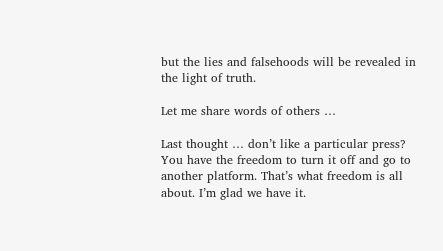but the lies and falsehoods will be revealed in the light of truth.

Let me share words of others …

Last thought … don’t like a particular press? You have the freedom to turn it off and go to another platform. That’s what freedom is all about. I’m glad we have it.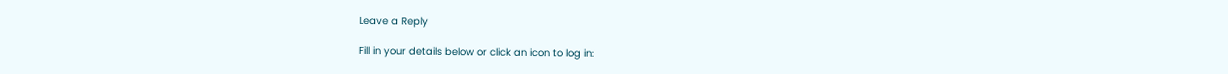Leave a Reply

Fill in your details below or click an icon to log in: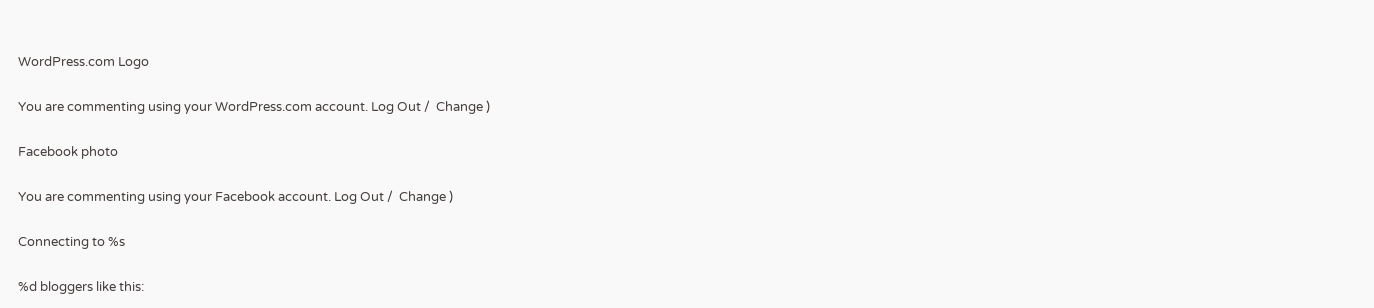WordPress.com Logo

You are commenting using your WordPress.com account. Log Out /  Change )

Facebook photo

You are commenting using your Facebook account. Log Out /  Change )

Connecting to %s

%d bloggers like this: